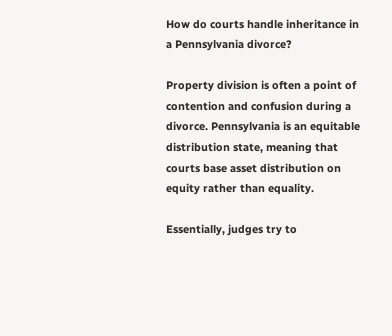How do courts handle inheritance in a Pennsylvania divorce?

Property division is often a point of contention and confusion during a divorce. Pennsylvania is an equitable distribution state, meaning that courts base asset distribution on equity rather than equality.

Essentially, judges try to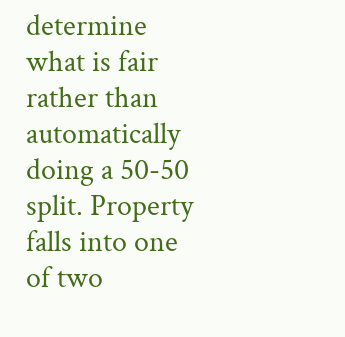determine what is fair rather than automatically doing a 50-50 split. Property falls into one of two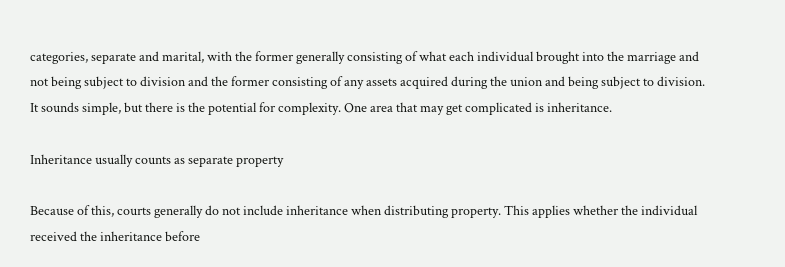categories, separate and marital, with the former generally consisting of what each individual brought into the marriage and not being subject to division and the former consisting of any assets acquired during the union and being subject to division. It sounds simple, but there is the potential for complexity. One area that may get complicated is inheritance.

Inheritance usually counts as separate property

Because of this, courts generally do not include inheritance when distributing property. This applies whether the individual received the inheritance before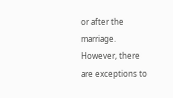or after the marriage. However, there are exceptions to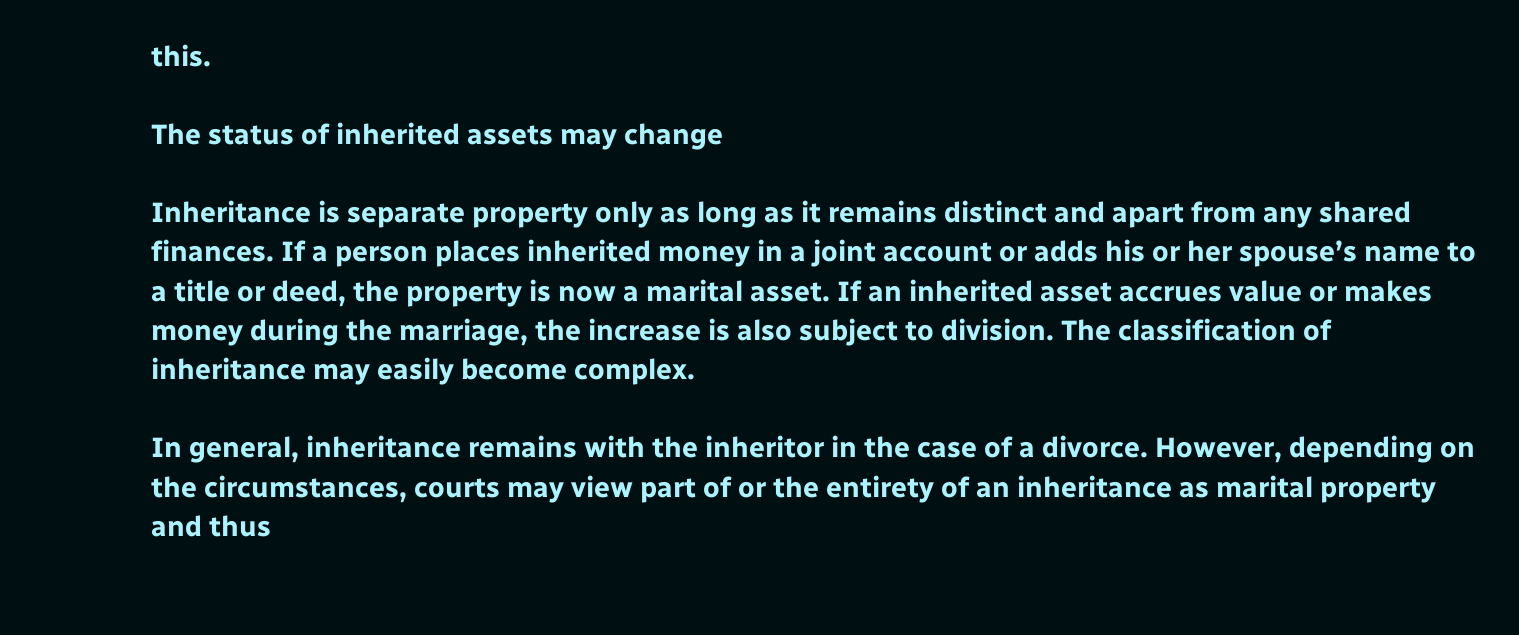this.

The status of inherited assets may change

Inheritance is separate property only as long as it remains distinct and apart from any shared finances. If a person places inherited money in a joint account or adds his or her spouse’s name to a title or deed, the property is now a marital asset. If an inherited asset accrues value or makes money during the marriage, the increase is also subject to division. The classification of inheritance may easily become complex.

In general, inheritance remains with the inheritor in the case of a divorce. However, depending on the circumstances, courts may view part of or the entirety of an inheritance as marital property and thus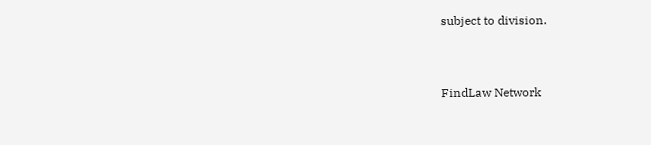subject to division.


FindLaw Network